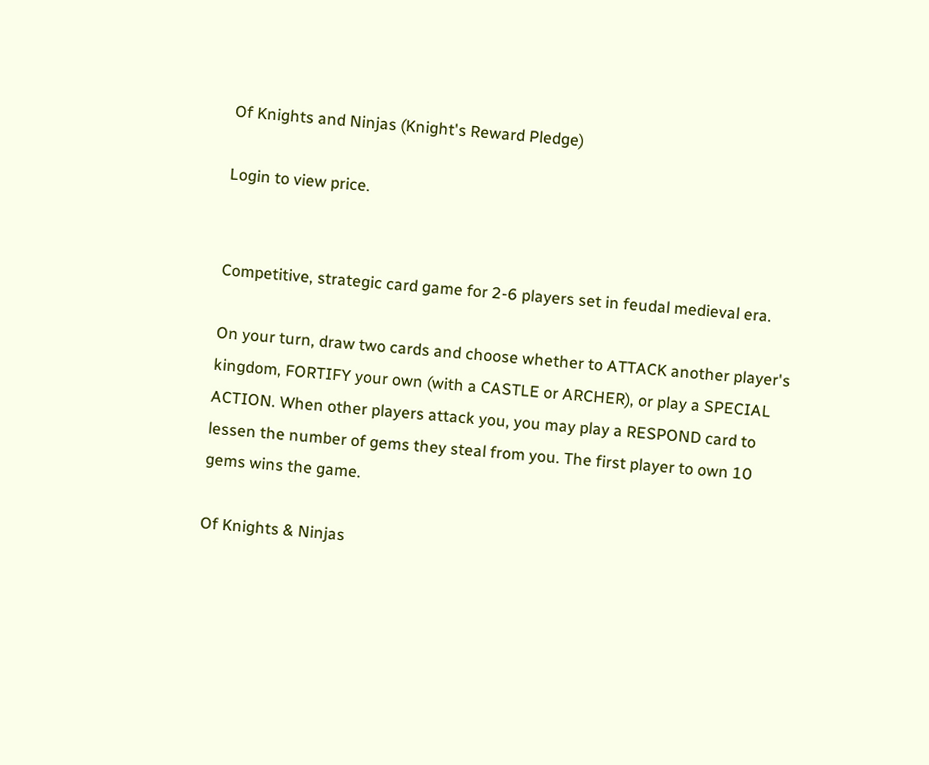Of Knights and Ninjas (Knight's Reward Pledge)

Login to view price.


Competitive, strategic card game for 2-6 players set in feudal medieval era.

On your turn, draw two cards and choose whether to ATTACK another player's kingdom, FORTIFY your own (with a CASTLE or ARCHER), or play a SPECIAL ACTION. When other players attack you, you may play a RESPOND card to lessen the number of gems they steal from you. The first player to own 10 gems wins the game.

Of Knights & Ninjas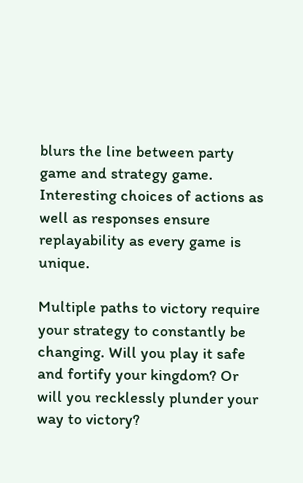blurs the line between party game and strategy game. Interesting choices of actions as well as responses ensure replayability as every game is unique.

Multiple paths to victory require your strategy to constantly be changing. Will you play it safe and fortify your kingdom? Or will you recklessly plunder your way to victory?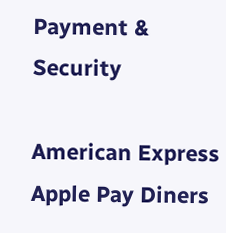Payment & Security

American Express Apple Pay Diners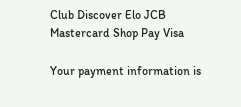Club Discover Elo JCB Mastercard Shop Pay Visa

Your payment information is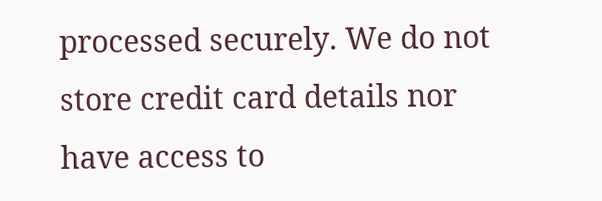processed securely. We do not store credit card details nor have access to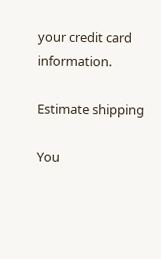your credit card information.

Estimate shipping

You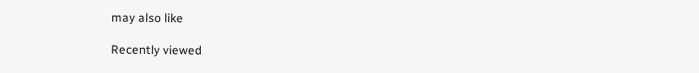may also like

Recently viewed